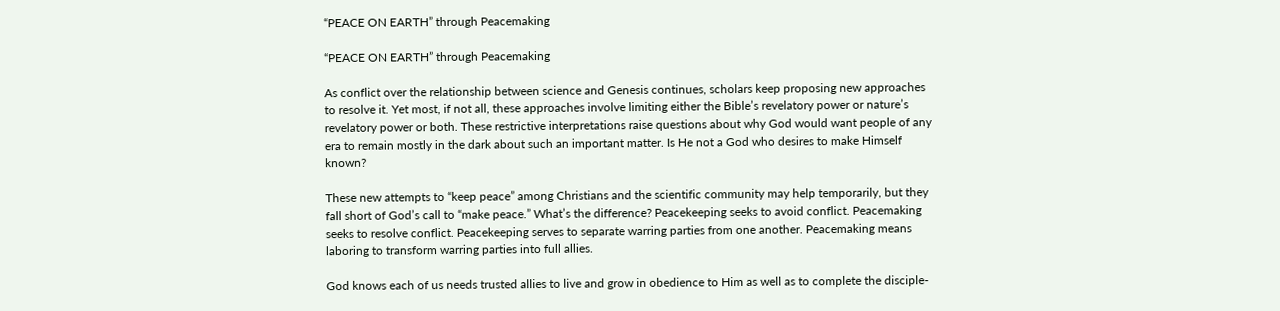“PEACE ON EARTH” through Peacemaking

“PEACE ON EARTH” through Peacemaking

As conflict over the relationship between science and Genesis continues, scholars keep proposing new approaches to resolve it. Yet most, if not all, these approaches involve limiting either the Bible’s revelatory power or nature’s revelatory power or both. These restrictive interpretations raise questions about why God would want people of any era to remain mostly in the dark about such an important matter. Is He not a God who desires to make Himself known?

These new attempts to “keep peace” among Christians and the scientific community may help temporarily, but they fall short of God’s call to “make peace.” What’s the difference? Peacekeeping seeks to avoid conflict. Peacemaking seeks to resolve conflict. Peacekeeping serves to separate warring parties from one another. Peacemaking means laboring to transform warring parties into full allies.

God knows each of us needs trusted allies to live and grow in obedience to Him as well as to complete the disciple-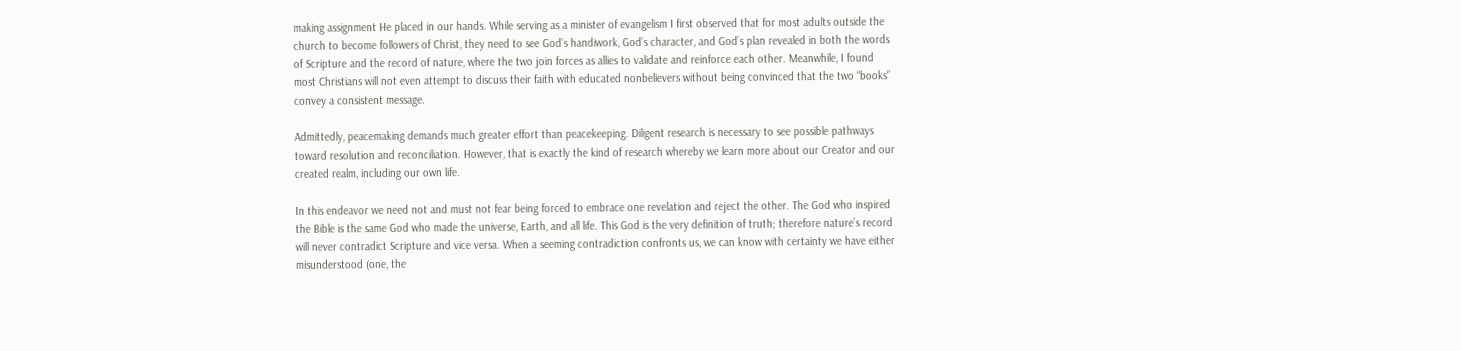making assignment He placed in our hands. While serving as a minister of evangelism I first observed that for most adults outside the church to become followers of Christ, they need to see God’s handiwork, God’s character, and God’s plan revealed in both the words of Scripture and the record of nature, where the two join forces as allies to validate and reinforce each other. Meanwhile, I found most Christians will not even attempt to discuss their faith with educated nonbelievers without being convinced that the two “books” convey a consistent message.

Admittedly, peacemaking demands much greater effort than peacekeeping. Diligent research is necessary to see possible pathways toward resolution and reconciliation. However, that is exactly the kind of research whereby we learn more about our Creator and our created realm, including our own life.

In this endeavor we need not and must not fear being forced to embrace one revelation and reject the other. The God who inspired the Bible is the same God who made the universe, Earth, and all life. This God is the very definition of truth; therefore nature’s record will never contradict Scripture and vice versa. When a seeming contradiction confronts us, we can know with certainty we have either misunderstood (one, the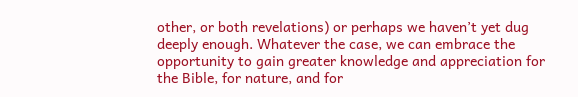other, or both revelations) or perhaps we haven’t yet dug deeply enough. Whatever the case, we can embrace the opportunity to gain greater knowledge and appreciation for the Bible, for nature, and for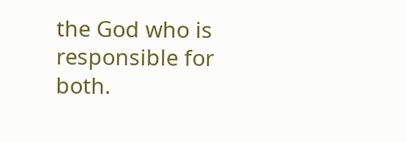the God who is responsible for both.